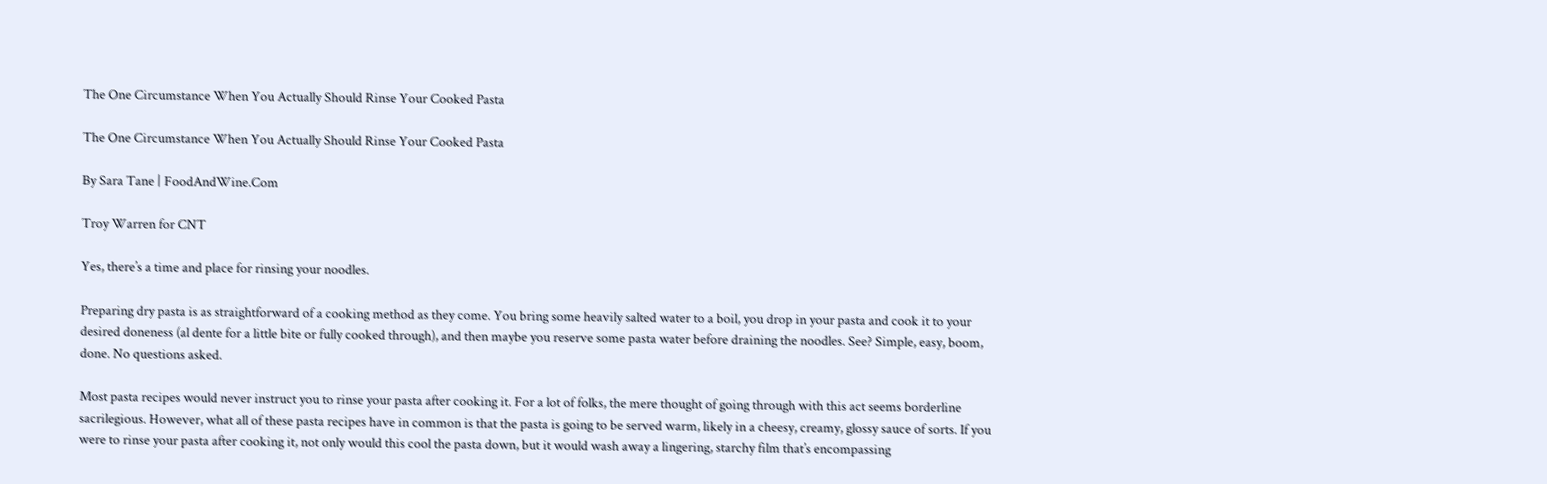The One Circumstance When You Actually Should Rinse Your Cooked Pasta

The One Circumstance When You Actually Should Rinse Your Cooked Pasta

By Sara Tane | FoodAndWine.Com

Troy Warren for CNT

Yes, there’s a time and place for rinsing your noodles.

Preparing dry pasta is as straightforward of a cooking method as they come. You bring some heavily salted water to a boil, you drop in your pasta and cook it to your desired doneness (al dente for a little bite or fully cooked through), and then maybe you reserve some pasta water before draining the noodles. See? Simple, easy, boom, done. No questions asked.

Most pasta recipes would never instruct you to rinse your pasta after cooking it. For a lot of folks, the mere thought of going through with this act seems borderline sacrilegious. However, what all of these pasta recipes have in common is that the pasta is going to be served warm, likely in a cheesy, creamy, glossy sauce of sorts. If you were to rinse your pasta after cooking it, not only would this cool the pasta down, but it would wash away a lingering, starchy film that’s encompassing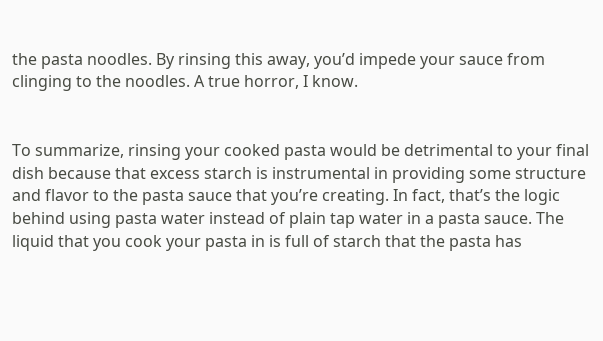the pasta noodles. By rinsing this away, you’d impede your sauce from clinging to the noodles. A true horror, I know.


To summarize, rinsing your cooked pasta would be detrimental to your final dish because that excess starch is instrumental in providing some structure and flavor to the pasta sauce that you’re creating. In fact, that’s the logic behind using pasta water instead of plain tap water in a pasta sauce. The liquid that you cook your pasta in is full of starch that the pasta has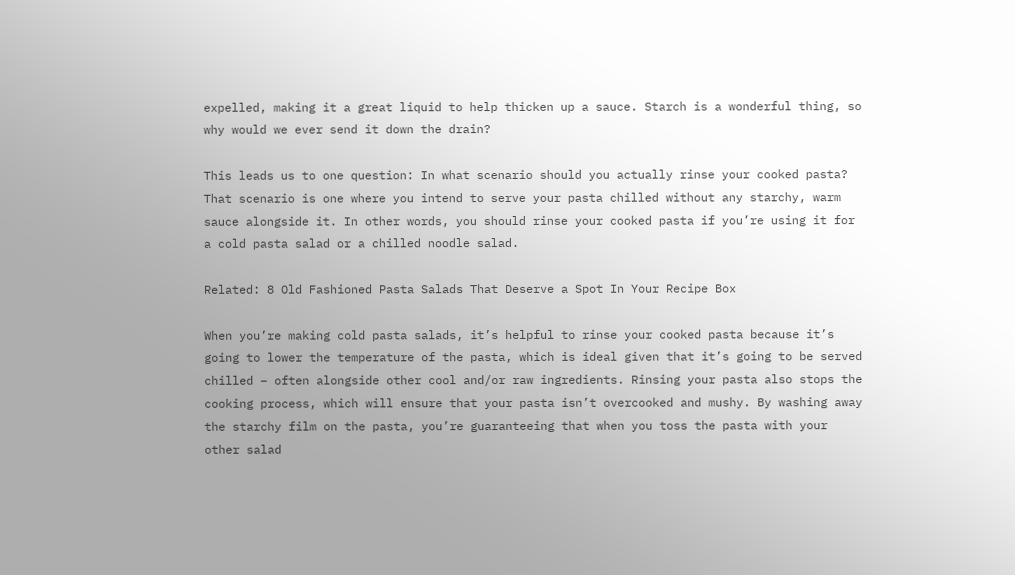expelled, making it a great liquid to help thicken up a sauce. Starch is a wonderful thing, so why would we ever send it down the drain?

This leads us to one question: In what scenario should you actually rinse your cooked pasta? That scenario is one where you intend to serve your pasta chilled without any starchy, warm sauce alongside it. In other words, you should rinse your cooked pasta if you’re using it for a cold pasta salad or a chilled noodle salad.

Related: 8 Old Fashioned Pasta Salads That Deserve a Spot In Your Recipe Box

When you’re making cold pasta salads, it’s helpful to rinse your cooked pasta because it’s going to lower the temperature of the pasta, which is ideal given that it’s going to be served chilled – often alongside other cool and/or raw ingredients. Rinsing your pasta also stops the cooking process, which will ensure that your pasta isn’t overcooked and mushy. By washing away the starchy film on the pasta, you’re guaranteeing that when you toss the pasta with your other salad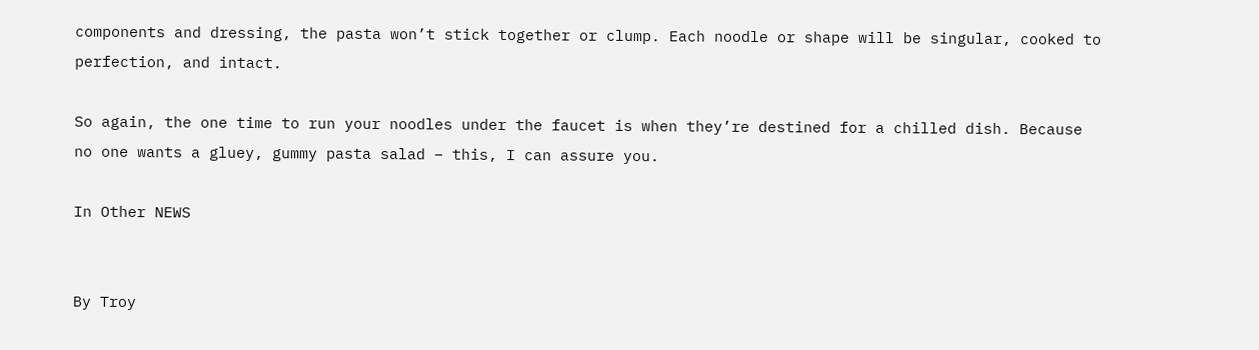components and dressing, the pasta won’t stick together or clump. Each noodle or shape will be singular, cooked to perfection, and intact.

So again, the one time to run your noodles under the faucet is when they’re destined for a chilled dish. Because no one wants a gluey, gummy pasta salad – this, I can assure you.

In Other NEWS


By Troy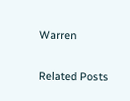Warren

Related Posts